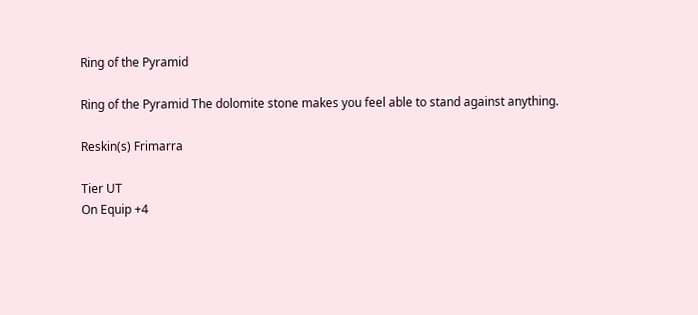Ring of the Pyramid

Ring of the Pyramid The dolomite stone makes you feel able to stand against anything.

Reskin(s) Frimarra

Tier UT
On Equip +4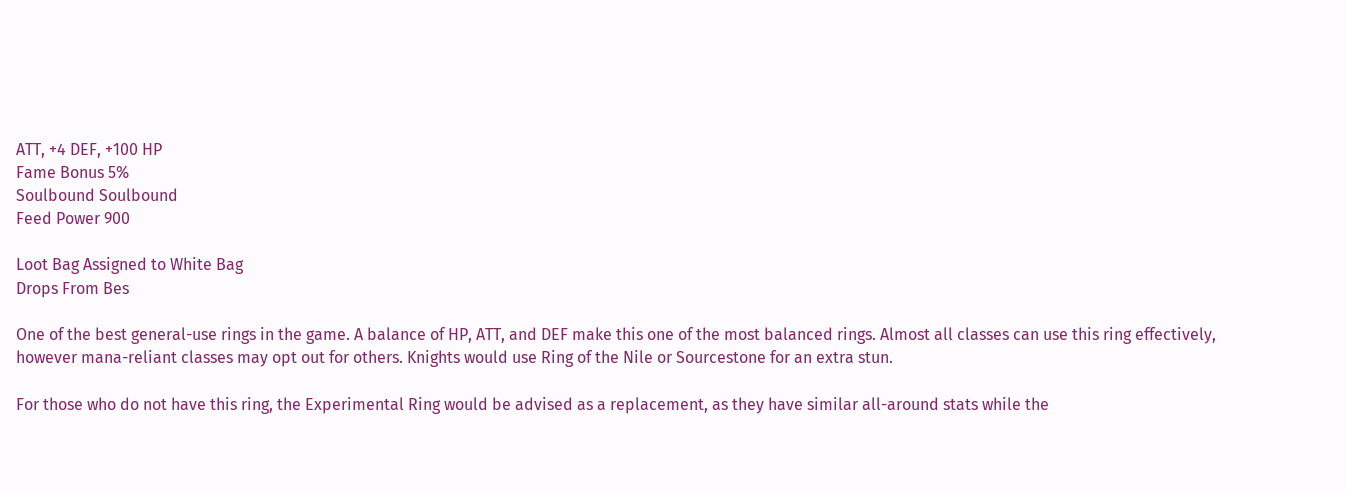ATT, +4 DEF, +100 HP
Fame Bonus 5%
Soulbound Soulbound
Feed Power 900

Loot Bag Assigned to White Bag
Drops From Bes

One of the best general-use rings in the game. A balance of HP, ATT, and DEF make this one of the most balanced rings. Almost all classes can use this ring effectively, however mana-reliant classes may opt out for others. Knights would use Ring of the Nile or Sourcestone for an extra stun.

For those who do not have this ring, the Experimental Ring would be advised as a replacement, as they have similar all-around stats while the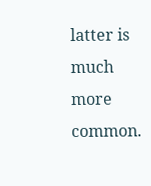latter is much more common.